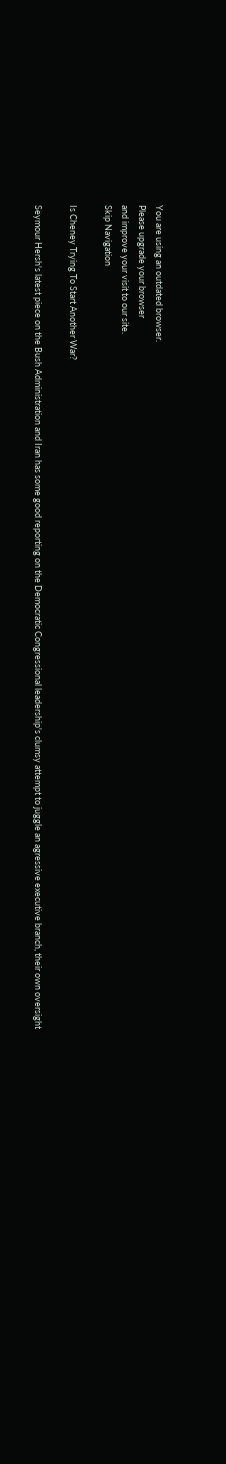You are using an outdated browser.
Please upgrade your browser
and improve your visit to our site.
Skip Navigation

Is Cheney Trying To Start Another War?

Seymour Hersh's latest piece on the Bush Administration and Iran has some good reporting on the Democratic Congressional leadership's clumsy attempt to juggle an agressive executive branch, their own oversight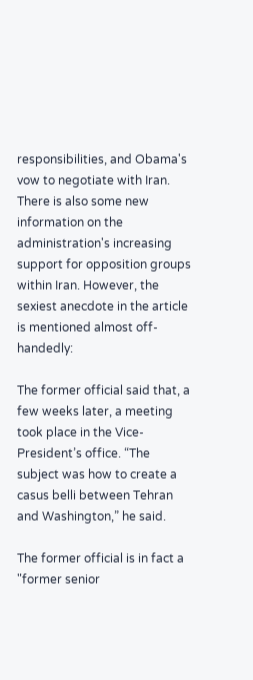responsibilities, and Obama's vow to negotiate with Iran. There is also some new information on the administration's increasing support for opposition groups within Iran. However, the sexiest anecdote in the article is mentioned almost off-handedly:

The former official said that, a few weeks later, a meeting took place in the Vice-President’s office. “The subject was how to create a casus belli between Tehran and Washington,” he said.

The former official is in fact a "former senior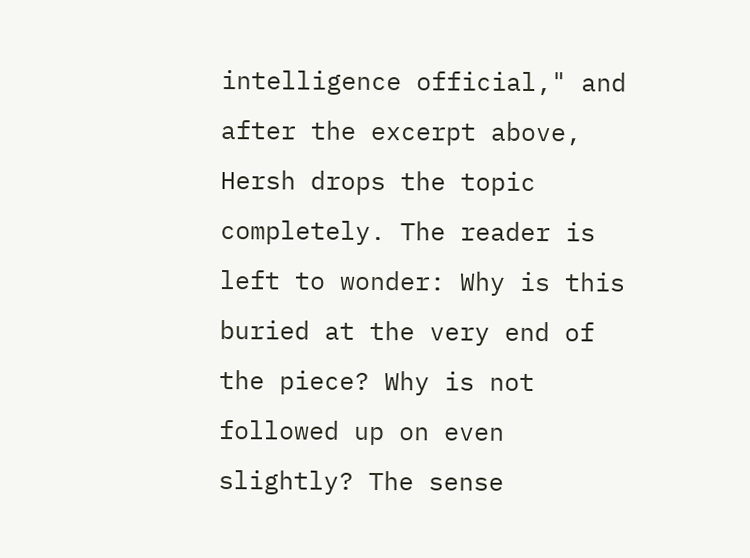intelligence official," and after the excerpt above, Hersh drops the topic completely. The reader is left to wonder: Why is this buried at the very end of the piece? Why is not followed up on even slightly? The sense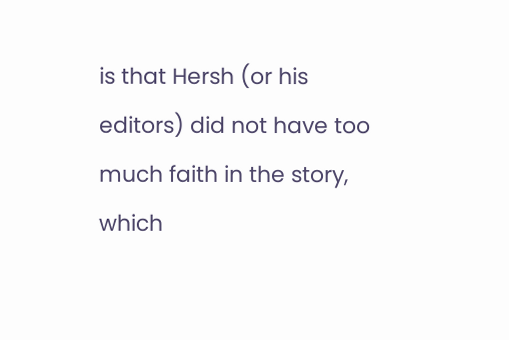is that Hersh (or his editors) did not have too much faith in the story, which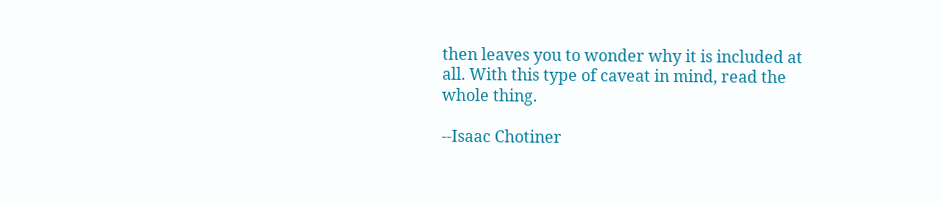then leaves you to wonder why it is included at all. With this type of caveat in mind, read the whole thing.

--Isaac Chotiner